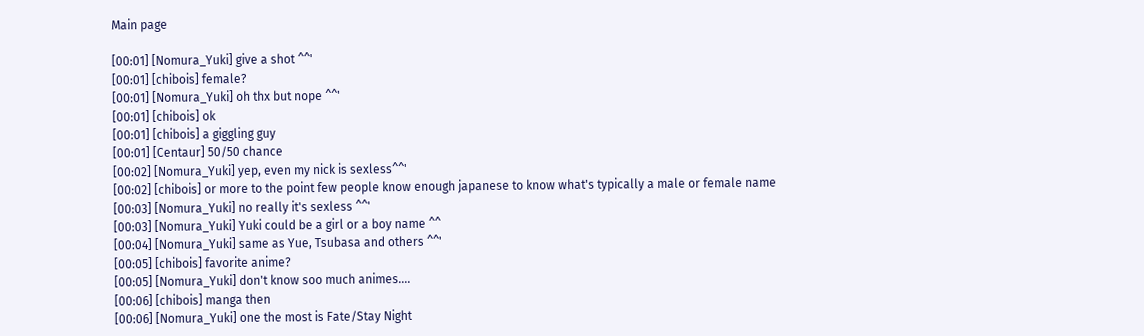Main page

[00:01] [Nomura_Yuki] give a shot ^^'
[00:01] [chibois] female?
[00:01] [Nomura_Yuki] oh thx but nope ^^'
[00:01] [chibois] ok
[00:01] [chibois] a giggling guy
[00:01] [Centaur] 50/50 chance
[00:02] [Nomura_Yuki] yep, even my nick is sexless^^'
[00:02] [chibois] or more to the point few people know enough japanese to know what's typically a male or female name
[00:03] [Nomura_Yuki] no really it's sexless ^^'
[00:03] [Nomura_Yuki] Yuki could be a girl or a boy name ^^
[00:04] [Nomura_Yuki] same as Yue, Tsubasa and others ^^'
[00:05] [chibois] favorite anime?
[00:05] [Nomura_Yuki] don't know soo much animes....
[00:06] [chibois] manga then
[00:06] [Nomura_Yuki] one the most is Fate/Stay Night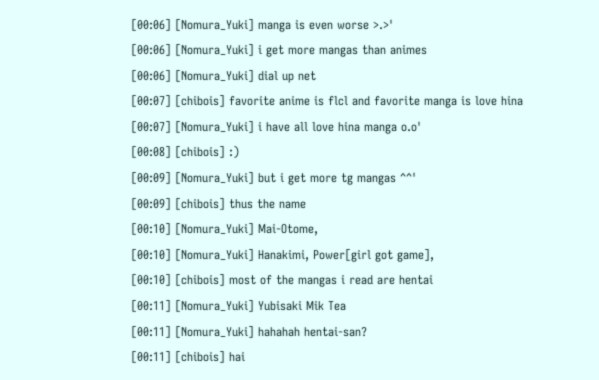[00:06] [Nomura_Yuki] manga is even worse >.>'
[00:06] [Nomura_Yuki] i get more mangas than animes
[00:06] [Nomura_Yuki] dial up net
[00:07] [chibois] favorite anime is flcl and favorite manga is love hina
[00:07] [Nomura_Yuki] i have all love hina manga o.o'
[00:08] [chibois] :)
[00:09] [Nomura_Yuki] but i get more tg mangas ^^'
[00:09] [chibois] thus the name
[00:10] [Nomura_Yuki] Mai-Otome,
[00:10] [Nomura_Yuki] Hanakimi, Power[girl got game],
[00:10] [chibois] most of the mangas i read are hentai
[00:11] [Nomura_Yuki] Yubisaki Mik Tea
[00:11] [Nomura_Yuki] hahahah hentai-san?
[00:11] [chibois] hai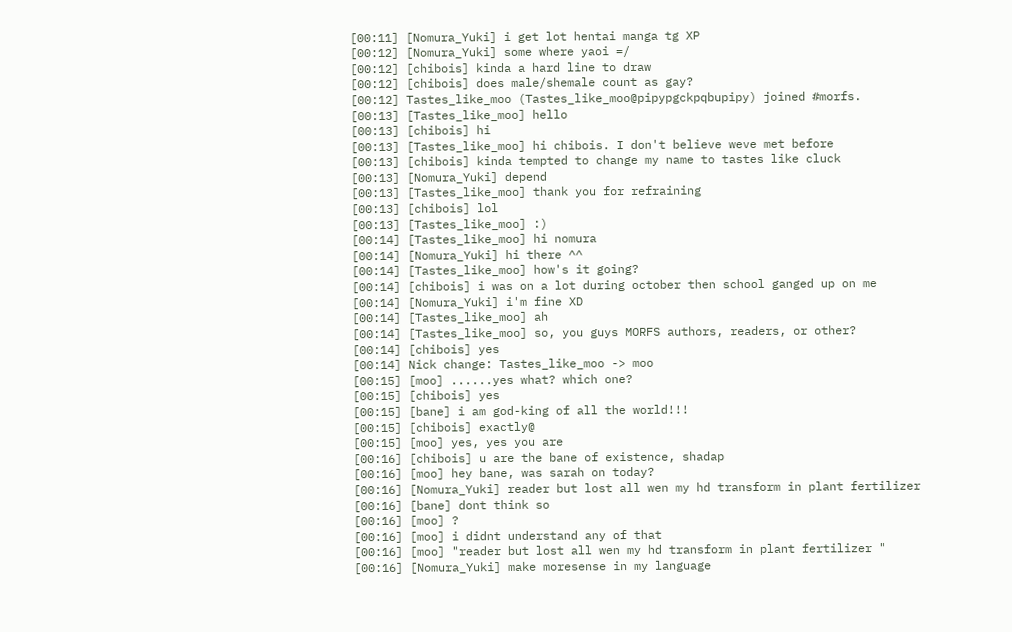[00:11] [Nomura_Yuki] i get lot hentai manga tg XP
[00:12] [Nomura_Yuki] some where yaoi =/
[00:12] [chibois] kinda a hard line to draw
[00:12] [chibois] does male/shemale count as gay?
[00:12] Tastes_like_moo (Tastes_like_moo@pipypgckpqbupipy) joined #morfs.
[00:13] [Tastes_like_moo] hello
[00:13] [chibois] hi
[00:13] [Tastes_like_moo] hi chibois. I don't believe weve met before
[00:13] [chibois] kinda tempted to change my name to tastes like cluck
[00:13] [Nomura_Yuki] depend
[00:13] [Tastes_like_moo] thank you for refraining
[00:13] [chibois] lol
[00:13] [Tastes_like_moo] :)
[00:14] [Tastes_like_moo] hi nomura
[00:14] [Nomura_Yuki] hi there ^^
[00:14] [Tastes_like_moo] how's it going?
[00:14] [chibois] i was on a lot during october then school ganged up on me
[00:14] [Nomura_Yuki] i'm fine XD
[00:14] [Tastes_like_moo] ah
[00:14] [Tastes_like_moo] so, you guys MORFS authors, readers, or other?
[00:14] [chibois] yes
[00:14] Nick change: Tastes_like_moo -> moo
[00:15] [moo] ......yes what? which one?
[00:15] [chibois] yes
[00:15] [bane] i am god-king of all the world!!!
[00:15] [chibois] exactly@
[00:15] [moo] yes, yes you are
[00:16] [chibois] u are the bane of existence, shadap
[00:16] [moo] hey bane, was sarah on today?
[00:16] [Nomura_Yuki] reader but lost all wen my hd transform in plant fertilizer
[00:16] [bane] dont think so
[00:16] [moo] ?
[00:16] [moo] i didnt understand any of that
[00:16] [moo] "reader but lost all wen my hd transform in plant fertilizer "
[00:16] [Nomura_Yuki] make moresense in my language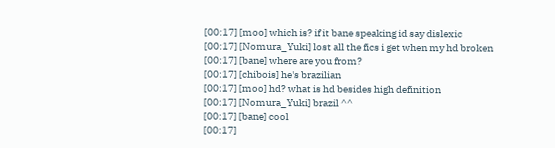[00:17] [moo] which is? if it bane speaking id say dislexic
[00:17] [Nomura_Yuki] lost all the fics i get when my hd broken
[00:17] [bane] where are you from?
[00:17] [chibois] he's brazilian
[00:17] [moo] hd? what is hd besides high definition
[00:17] [Nomura_Yuki] brazil ^^
[00:17] [bane] cool
[00:17]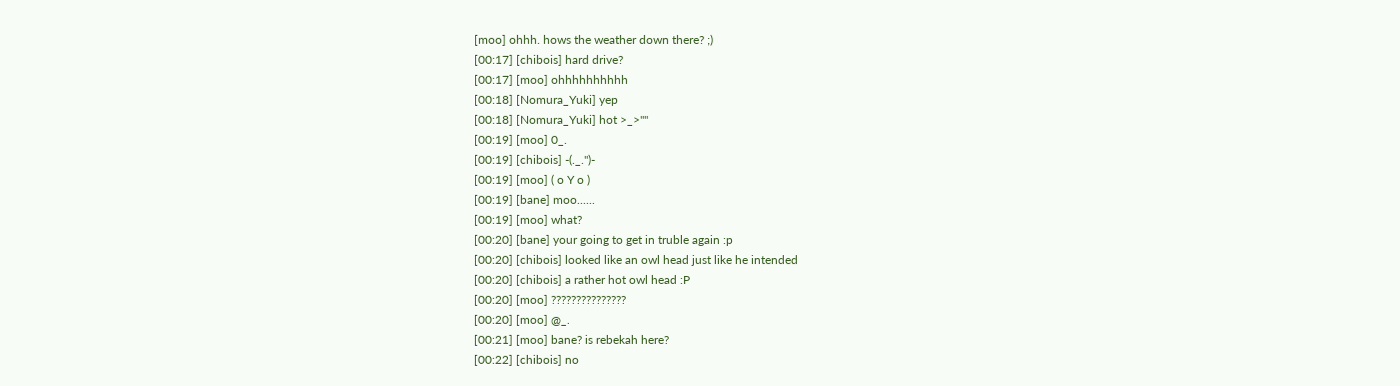[moo] ohhh. hows the weather down there? ;)
[00:17] [chibois] hard drive?
[00:17] [moo] ohhhhhhhhhh
[00:18] [Nomura_Yuki] yep
[00:18] [Nomura_Yuki] hot >_>''''
[00:19] [moo] 0_.
[00:19] [chibois] -(._.")-
[00:19] [moo] ( o Y o )
[00:19] [bane] moo......
[00:19] [moo] what?
[00:20] [bane] your going to get in truble again :p
[00:20] [chibois] looked like an owl head just like he intended
[00:20] [chibois] a rather hot owl head :P
[00:20] [moo] ???????????????
[00:20] [moo] @_.
[00:21] [moo] bane? is rebekah here?
[00:22] [chibois] no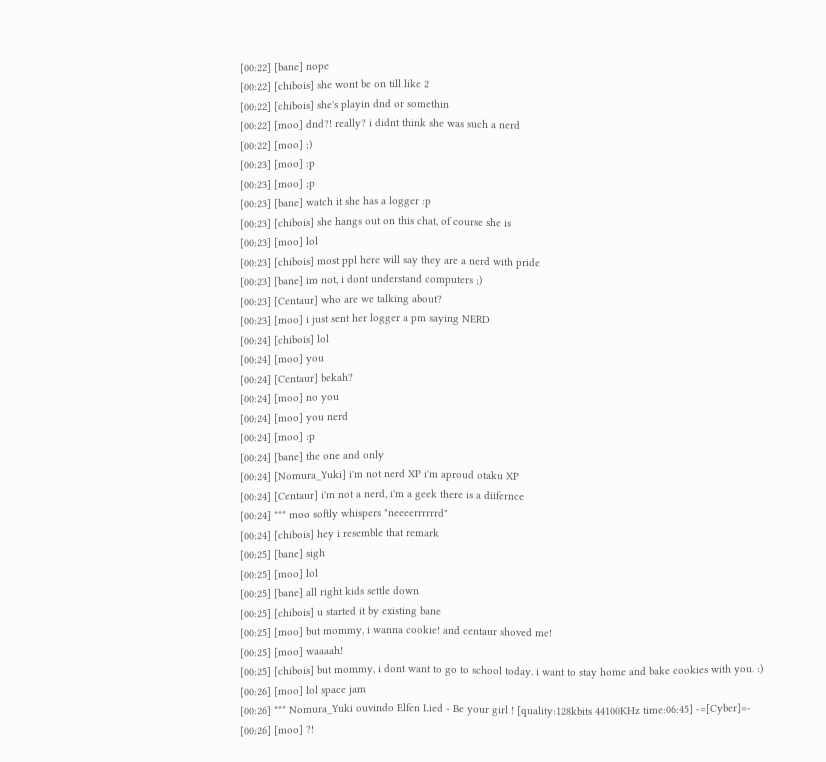[00:22] [bane] nope
[00:22] [chibois] she wont be on till like 2
[00:22] [chibois] she's playin dnd or somethin
[00:22] [moo] dnd?! really? i didnt think she was such a nerd
[00:22] [moo] ;)
[00:23] [moo] :p
[00:23] [moo] ;p
[00:23] [bane] watch it she has a logger :p
[00:23] [chibois] she hangs out on this chat, of course she is
[00:23] [moo] lol
[00:23] [chibois] most ppl here will say they are a nerd with pride
[00:23] [bane] im not, i dont understand computers ;)
[00:23] [Centaur] who are we talking about?
[00:23] [moo] i just sent her logger a pm saying NERD
[00:24] [chibois] lol
[00:24] [moo] you
[00:24] [Centaur] bekah?
[00:24] [moo] no you
[00:24] [moo] you nerd
[00:24] [moo] :p
[00:24] [bane] the one and only
[00:24] [Nomura_Yuki] i'm not nerd XP i'm aproud otaku XP
[00:24] [Centaur] i'm not a nerd, i'm a geek there is a diifernce
[00:24] *** moo softly whispers "neeeerrrrrrd"
[00:24] [chibois] hey i resemble that remark
[00:25] [bane] sigh
[00:25] [moo] lol
[00:25] [bane] all right kids settle down
[00:25] [chibois] u started it by existing bane
[00:25] [moo] but mommy, i wanna cookie! and centaur shoved me!
[00:25] [moo] waaaah!
[00:25] [chibois] but mommy, i dont want to go to school today. i want to stay home and bake cookies with you. :)
[00:26] [moo] lol space jam
[00:26] *** Nomura_Yuki ouvindo Elfen Lied - Be your girl ! [quality:128kbits 44100KHz time:06:45] -=[Cyber]=-
[00:26] [moo] ?!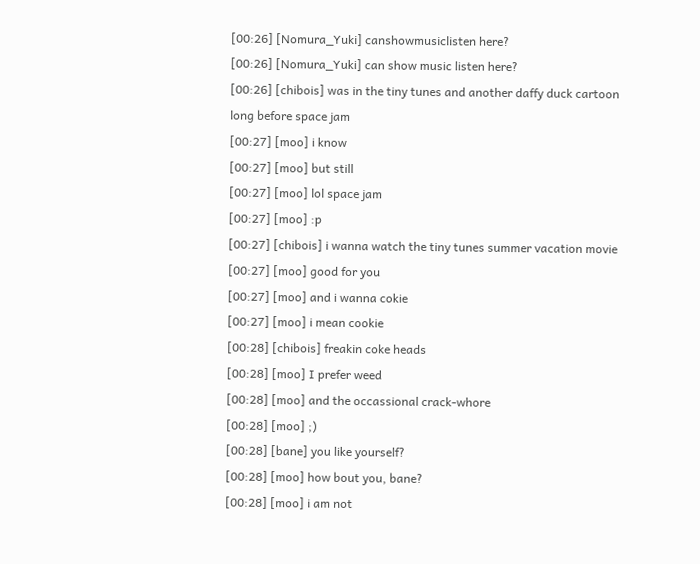[00:26] [Nomura_Yuki] canshowmusiclisten here?
[00:26] [Nomura_Yuki] can show music listen here?
[00:26] [chibois] was in the tiny tunes and another daffy duck cartoon long before space jam
[00:27] [moo] i know
[00:27] [moo] but still
[00:27] [moo] lol space jam
[00:27] [moo] :p
[00:27] [chibois] i wanna watch the tiny tunes summer vacation movie
[00:27] [moo] good for you
[00:27] [moo] and i wanna cokie
[00:27] [moo] i mean cookie
[00:28] [chibois] freakin coke heads
[00:28] [moo] I prefer weed
[00:28] [moo] and the occassional crack-whore
[00:28] [moo] ;)
[00:28] [bane] you like yourself?
[00:28] [moo] how bout you, bane?
[00:28] [moo] i am not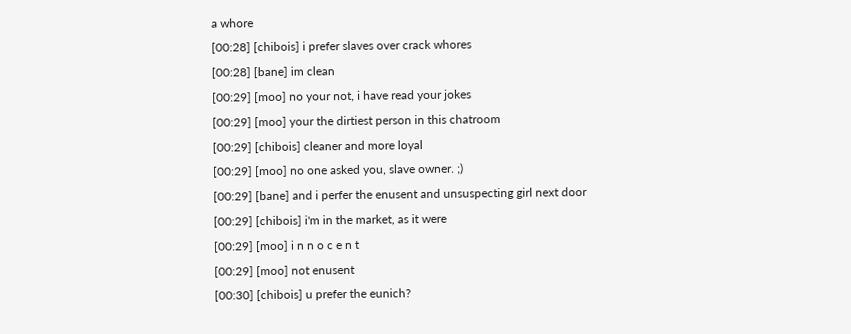a whore
[00:28] [chibois] i prefer slaves over crack whores
[00:28] [bane] im clean
[00:29] [moo] no your not, i have read your jokes
[00:29] [moo] your the dirtiest person in this chatroom
[00:29] [chibois] cleaner and more loyal
[00:29] [moo] no one asked you, slave owner. ;)
[00:29] [bane] and i perfer the enusent and unsuspecting girl next door
[00:29] [chibois] i'm in the market, as it were
[00:29] [moo] i n n o c e n t
[00:29] [moo] not enusent
[00:30] [chibois] u prefer the eunich?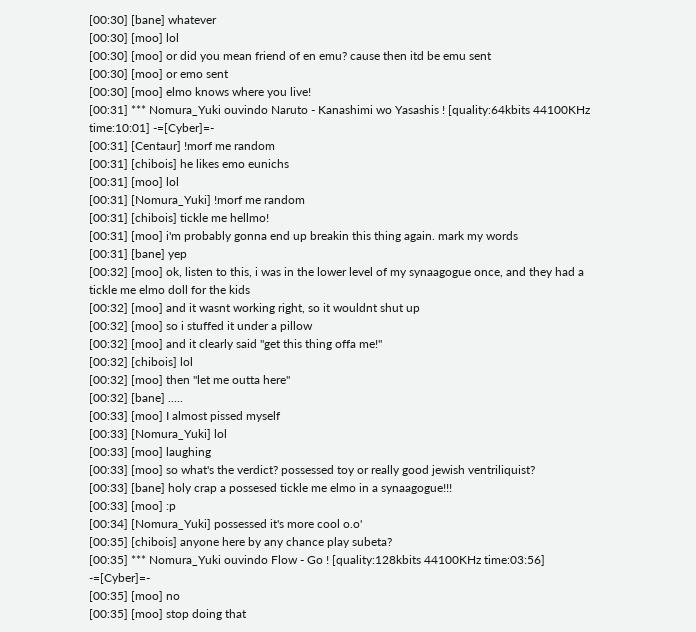[00:30] [bane] whatever
[00:30] [moo] lol
[00:30] [moo] or did you mean friend of en emu? cause then itd be emu sent
[00:30] [moo] or emo sent
[00:30] [moo] elmo knows where you live!
[00:31] *** Nomura_Yuki ouvindo Naruto - Kanashimi wo Yasashis ! [quality:64kbits 44100KHz time:10:01] -=[Cyber]=-
[00:31] [Centaur] !morf me random
[00:31] [chibois] he likes emo eunichs
[00:31] [moo] lol
[00:31] [Nomura_Yuki] !morf me random
[00:31] [chibois] tickle me hellmo!
[00:31] [moo] i'm probably gonna end up breakin this thing again. mark my words
[00:31] [bane] yep
[00:32] [moo] ok, listen to this, i was in the lower level of my synaagogue once, and they had a tickle me elmo doll for the kids
[00:32] [moo] and it wasnt working right, so it wouldnt shut up
[00:32] [moo] so i stuffed it under a pillow
[00:32] [moo] and it clearly said "get this thing offa me!"
[00:32] [chibois] lol
[00:32] [moo] then "let me outta here"
[00:32] [bane] .....
[00:33] [moo] I almost pissed myself
[00:33] [Nomura_Yuki] lol
[00:33] [moo] laughing
[00:33] [moo] so what's the verdict? possessed toy or really good jewish ventriliquist?
[00:33] [bane] holy crap a possesed tickle me elmo in a synaagogue!!!
[00:33] [moo] :p
[00:34] [Nomura_Yuki] possessed it's more cool o.o'
[00:35] [chibois] anyone here by any chance play subeta?
[00:35] *** Nomura_Yuki ouvindo Flow - Go ! [quality:128kbits 44100KHz time:03:56] -=[Cyber]=-
[00:35] [moo] no
[00:35] [moo] stop doing that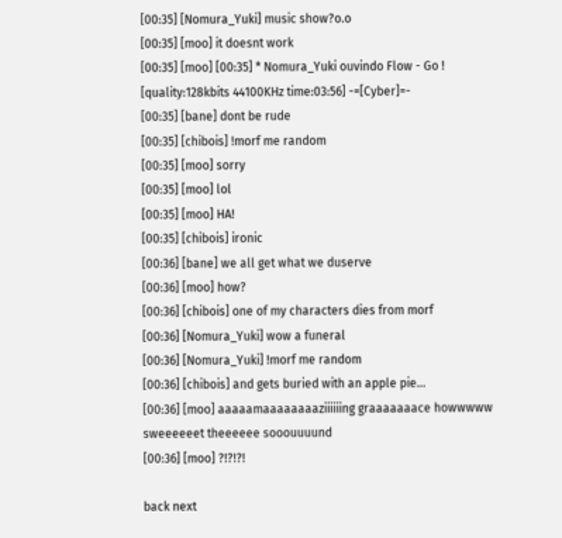[00:35] [Nomura_Yuki] music show?o.o
[00:35] [moo] it doesnt work
[00:35] [moo] [00:35] * Nomura_Yuki ouvindo Flow - Go ! [quality:128kbits 44100KHz time:03:56] -=[Cyber]=-
[00:35] [bane] dont be rude
[00:35] [chibois] !morf me random
[00:35] [moo] sorry
[00:35] [moo] lol
[00:35] [moo] HA!
[00:35] [chibois] ironic
[00:36] [bane] we all get what we duserve
[00:36] [moo] how?
[00:36] [chibois] one of my characters dies from morf
[00:36] [Nomura_Yuki] wow a funeral
[00:36] [Nomura_Yuki] !morf me random
[00:36] [chibois] and gets buried with an apple pie...
[00:36] [moo] aaaaamaaaaaaaaziiiiiing graaaaaaace howwwww sweeeeeet theeeeee sooouuuund
[00:36] [moo] ?!?!?!

back next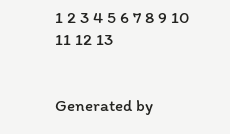1 2 3 4 5 6 7 8 9 10 11 12 13


Generated by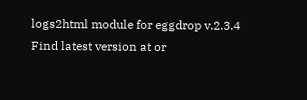logs2html module for eggdrop v.2.3.4
Find latest version at or